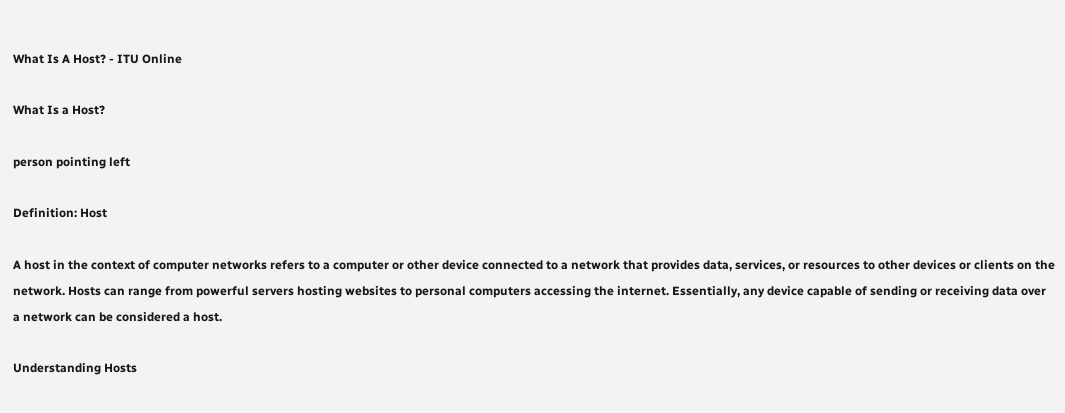What Is A Host? - ITU Online

What Is a Host?

person pointing left

Definition: Host

A host in the context of computer networks refers to a computer or other device connected to a network that provides data, services, or resources to other devices or clients on the network. Hosts can range from powerful servers hosting websites to personal computers accessing the internet. Essentially, any device capable of sending or receiving data over a network can be considered a host.

Understanding Hosts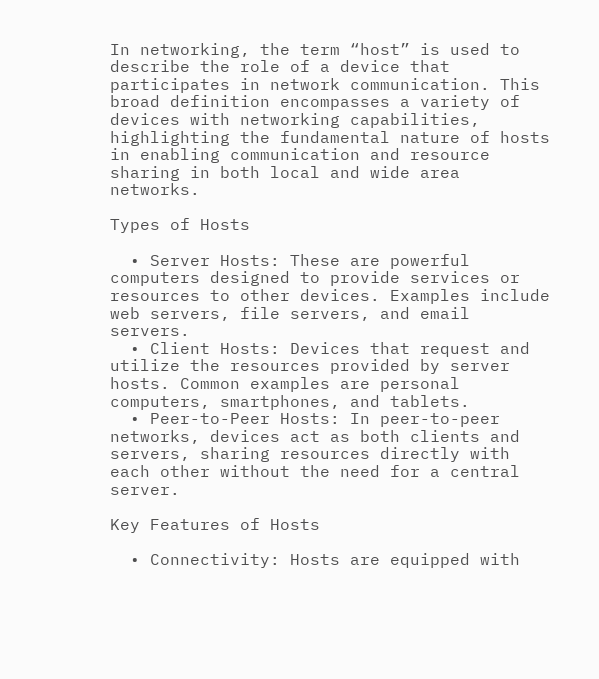In networking, the term “host” is used to describe the role of a device that participates in network communication. This broad definition encompasses a variety of devices with networking capabilities, highlighting the fundamental nature of hosts in enabling communication and resource sharing in both local and wide area networks.

Types of Hosts

  • Server Hosts: These are powerful computers designed to provide services or resources to other devices. Examples include web servers, file servers, and email servers.
  • Client Hosts: Devices that request and utilize the resources provided by server hosts. Common examples are personal computers, smartphones, and tablets.
  • Peer-to-Peer Hosts: In peer-to-peer networks, devices act as both clients and servers, sharing resources directly with each other without the need for a central server.

Key Features of Hosts

  • Connectivity: Hosts are equipped with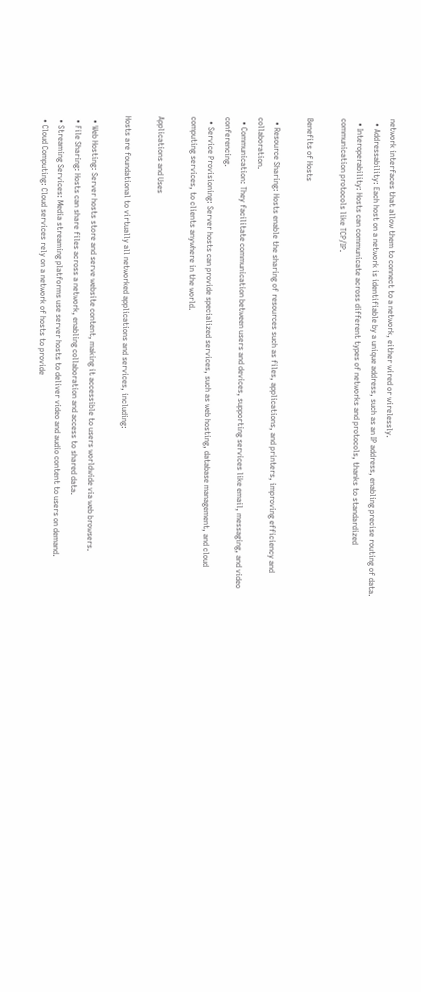network interfaces that allow them to connect to a network, either wired or wirelessly.
  • Addressability: Each host on a network is identifiable by a unique address, such as an IP address, enabling precise routing of data.
  • Interoperability: Hosts can communicate across different types of networks and protocols, thanks to standardized communication protocols like TCP/IP.

Benefits of Hosts

  • Resource Sharing: Hosts enable the sharing of resources such as files, applications, and printers, improving efficiency and collaboration.
  • Communication: They facilitate communication between users and devices, supporting services like email, messaging, and video conferencing.
  • Service Provisioning: Server hosts can provide specialized services, such as web hosting, database management, and cloud computing services, to clients anywhere in the world.

Applications and Uses

Hosts are foundational to virtually all networked applications and services, including:

  • Web Hosting: Server hosts store and serve website content, making it accessible to users worldwide via web browsers.
  • File Sharing: Hosts can share files across a network, enabling collaboration and access to shared data.
  • Streaming Services: Media streaming platforms use server hosts to deliver video and audio content to users on demand.
  • Cloud Computing: Cloud services rely on a network of hosts to provide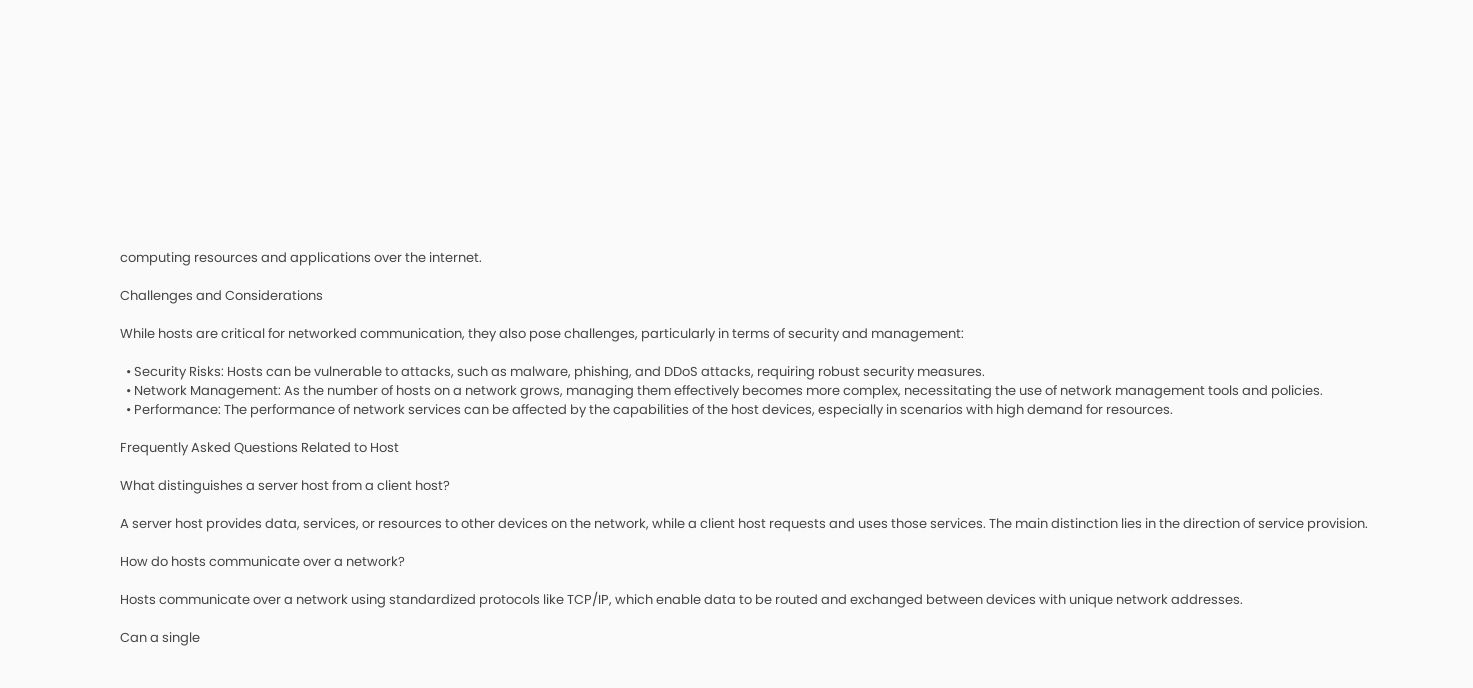computing resources and applications over the internet.

Challenges and Considerations

While hosts are critical for networked communication, they also pose challenges, particularly in terms of security and management:

  • Security Risks: Hosts can be vulnerable to attacks, such as malware, phishing, and DDoS attacks, requiring robust security measures.
  • Network Management: As the number of hosts on a network grows, managing them effectively becomes more complex, necessitating the use of network management tools and policies.
  • Performance: The performance of network services can be affected by the capabilities of the host devices, especially in scenarios with high demand for resources.

Frequently Asked Questions Related to Host

What distinguishes a server host from a client host?

A server host provides data, services, or resources to other devices on the network, while a client host requests and uses those services. The main distinction lies in the direction of service provision.

How do hosts communicate over a network?

Hosts communicate over a network using standardized protocols like TCP/IP, which enable data to be routed and exchanged between devices with unique network addresses.

Can a single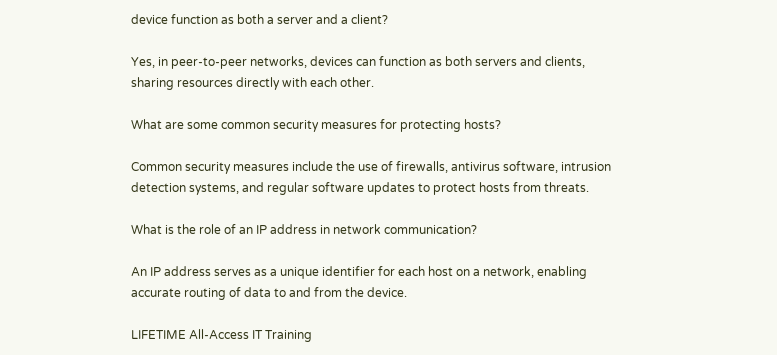device function as both a server and a client?

Yes, in peer-to-peer networks, devices can function as both servers and clients, sharing resources directly with each other.

What are some common security measures for protecting hosts?

Common security measures include the use of firewalls, antivirus software, intrusion detection systems, and regular software updates to protect hosts from threats.

What is the role of an IP address in network communication?

An IP address serves as a unique identifier for each host on a network, enabling accurate routing of data to and from the device.

LIFETIME All-Access IT Training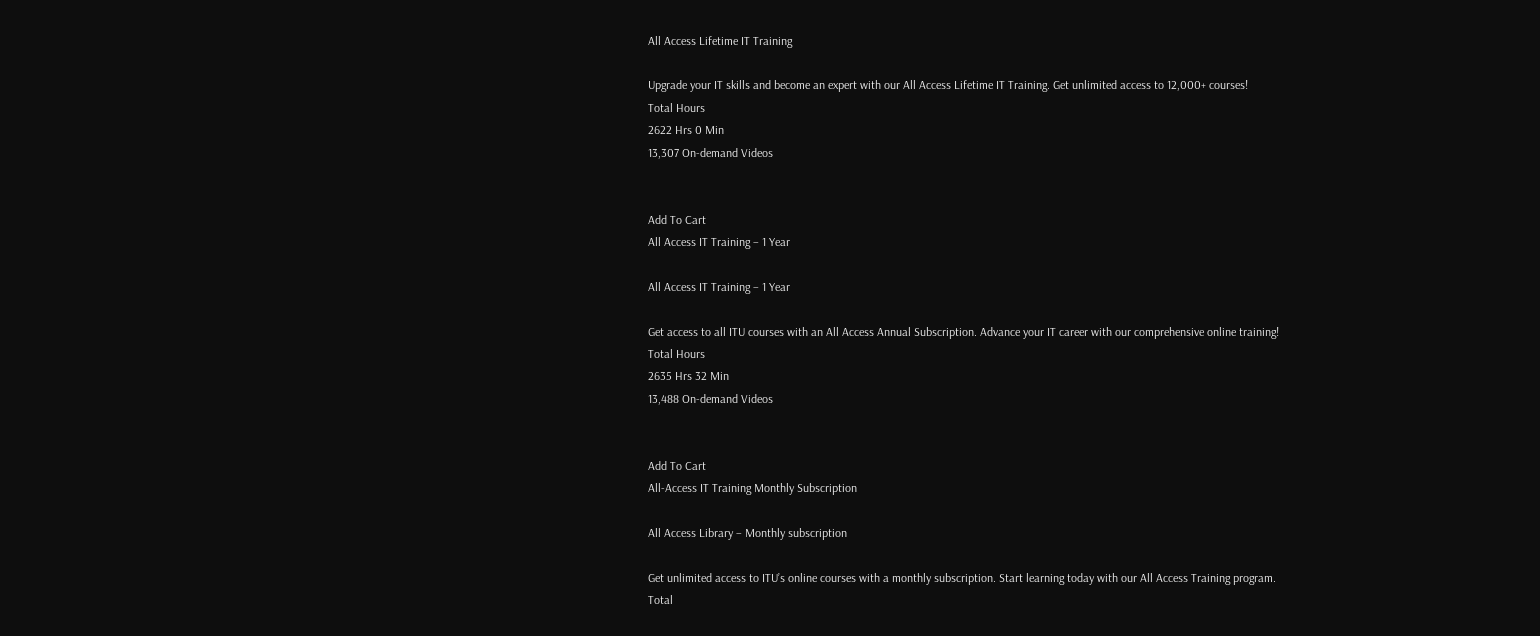All Access Lifetime IT Training

Upgrade your IT skills and become an expert with our All Access Lifetime IT Training. Get unlimited access to 12,000+ courses!
Total Hours
2622 Hrs 0 Min
13,307 On-demand Videos


Add To Cart
All Access IT Training – 1 Year

All Access IT Training – 1 Year

Get access to all ITU courses with an All Access Annual Subscription. Advance your IT career with our comprehensive online training!
Total Hours
2635 Hrs 32 Min
13,488 On-demand Videos


Add To Cart
All-Access IT Training Monthly Subscription

All Access Library – Monthly subscription

Get unlimited access to ITU’s online courses with a monthly subscription. Start learning today with our All Access Training program.
Total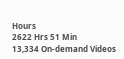Hours
2622 Hrs 51 Min
13,334 On-demand Videos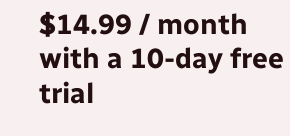$14.99 / month with a 10-day free trial